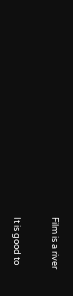Film is a river

It is good to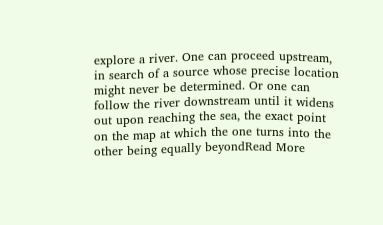explore a river. One can proceed upstream, in search of a source whose precise location might never be determined. Or one can follow the river downstream until it widens out upon reaching the sea, the exact point on the map at which the one turns into the other being equally beyondRead More